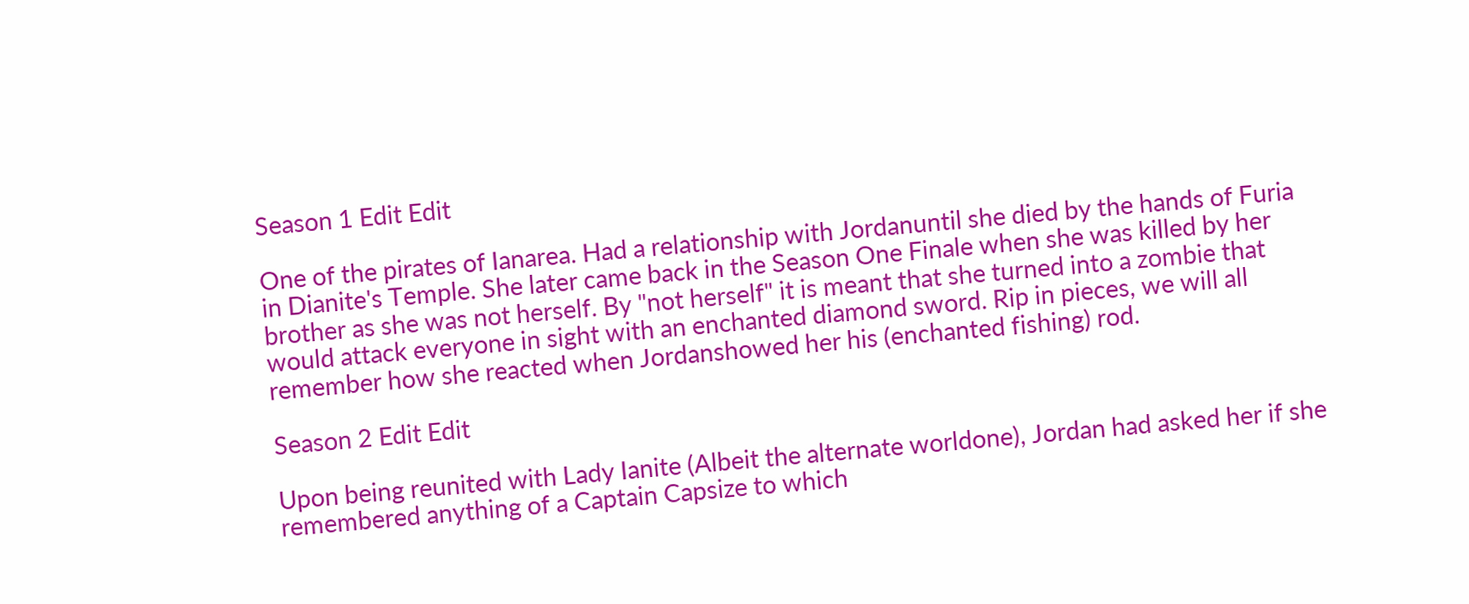Season 1 Edit Edit

One of the pirates of Ianarea. Had a relationship with Jordanuntil she died by the hands of Furia in Dianite's Temple. She later came back in the Season One Finale when she was killed by her brother as she was not herself. By "not herself" it is meant that she turned into a zombie that would attack everyone in sight with an enchanted diamond sword. Rip in pieces, we will all remember how she reacted when Jordanshowed her his (enchanted fishing) rod.

Season 2 Edit Edit

Upon being reunited with Lady Ianite (Albeit the alternate worldone), Jordan had asked her if she remembered anything of a Captain Capsize to which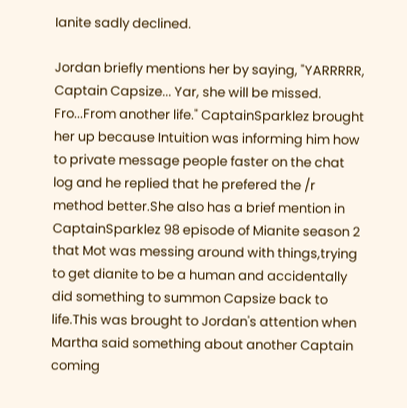Ianite sadly declined.

Jordan briefly mentions her by saying, "YARRRRR, Captain Capsize... Yar, she will be missed. Fro...From another life." CaptainSparklez brought her up because Intuition was informing him how to private message people faster on the chat log and he replied that he prefered the /r method better.She also has a brief mention in CaptainSparklez 98 episode of Mianite season 2 that Mot was messing around with things,trying to get dianite to be a human and accidentally did something to summon Capsize back to life.This was brought to Jordan's attention when Martha said something about another Captain coming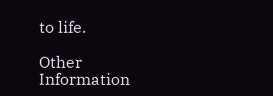to life.

Other Information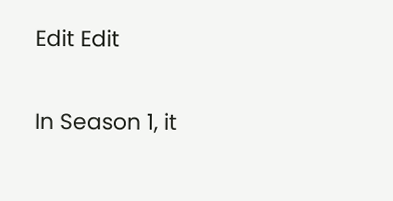Edit Edit

In Season 1, it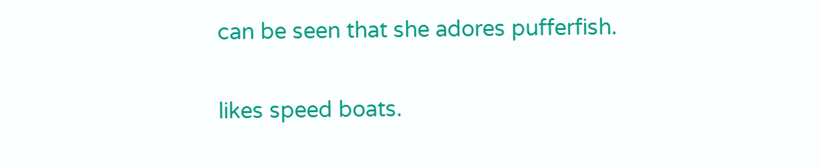can be seen that she adores pufferfish.

likes speed boats.